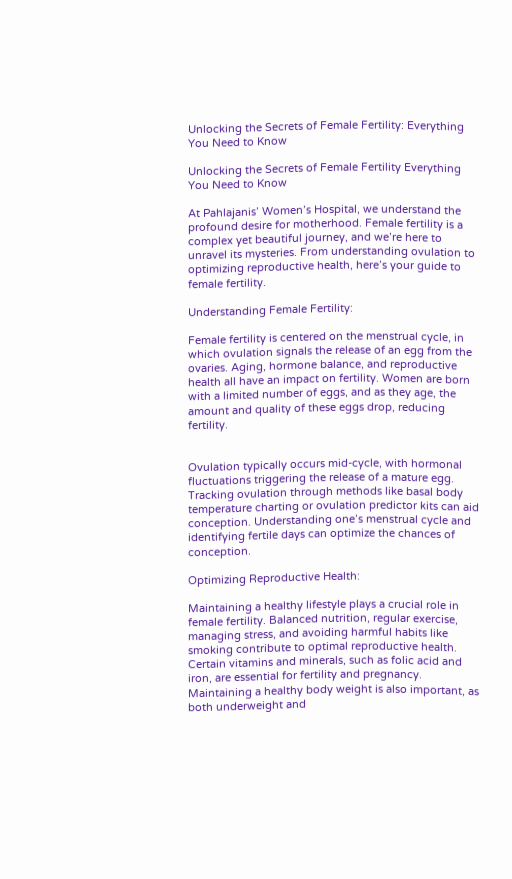Unlocking the Secrets of Female Fertility: Everything You Need to Know

Unlocking the Secrets of Female Fertility Everything You Need to Know

At Pahlajanis’ Women’s Hospital, we understand the profound desire for motherhood. Female fertility is a complex yet beautiful journey, and we’re here to unravel its mysteries. From understanding ovulation to optimizing reproductive health, here’s your guide to female fertility.

Understanding Female Fertility:

Female fertility is centered on the menstrual cycle, in which ovulation signals the release of an egg from the ovaries. Aging, hormone balance, and reproductive health all have an impact on fertility. Women are born with a limited number of eggs, and as they age, the amount and quality of these eggs drop, reducing fertility.


Ovulation typically occurs mid-cycle, with hormonal fluctuations triggering the release of a mature egg. Tracking ovulation through methods like basal body temperature charting or ovulation predictor kits can aid conception. Understanding one’s menstrual cycle and identifying fertile days can optimize the chances of conception.

Optimizing Reproductive Health:

Maintaining a healthy lifestyle plays a crucial role in female fertility. Balanced nutrition, regular exercise, managing stress, and avoiding harmful habits like smoking contribute to optimal reproductive health. Certain vitamins and minerals, such as folic acid and iron, are essential for fertility and pregnancy. Maintaining a healthy body weight is also important, as both underweight and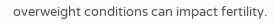overweight conditions can impact fertility.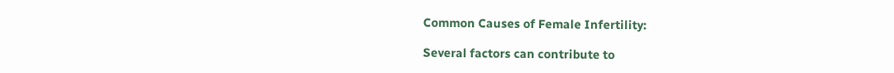Common Causes of Female Infertility:

Several factors can contribute to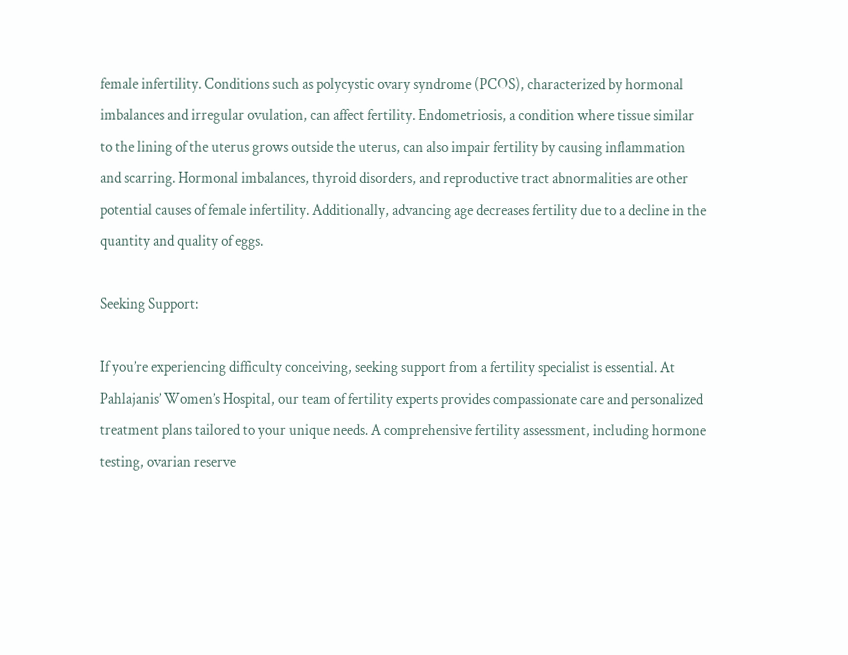female infertility. Conditions such as polycystic ovary syndrome (PCOS), characterized by hormonal imbalances and irregular ovulation, can affect fertility. Endometriosis, a condition where tissue similar to the lining of the uterus grows outside the uterus, can also impair fertility by causing inflammation and scarring. Hormonal imbalances, thyroid disorders, and reproductive tract abnormalities are other potential causes of female infertility. Additionally, advancing age decreases fertility due to a decline in the quantity and quality of eggs.

Seeking Support:

If you’re experiencing difficulty conceiving, seeking support from a fertility specialist is essential. At Pahlajanis’ Women’s Hospital, our team of fertility experts provides compassionate care and personalized treatment plans tailored to your unique needs. A comprehensive fertility assessment, including hormone testing, ovarian reserve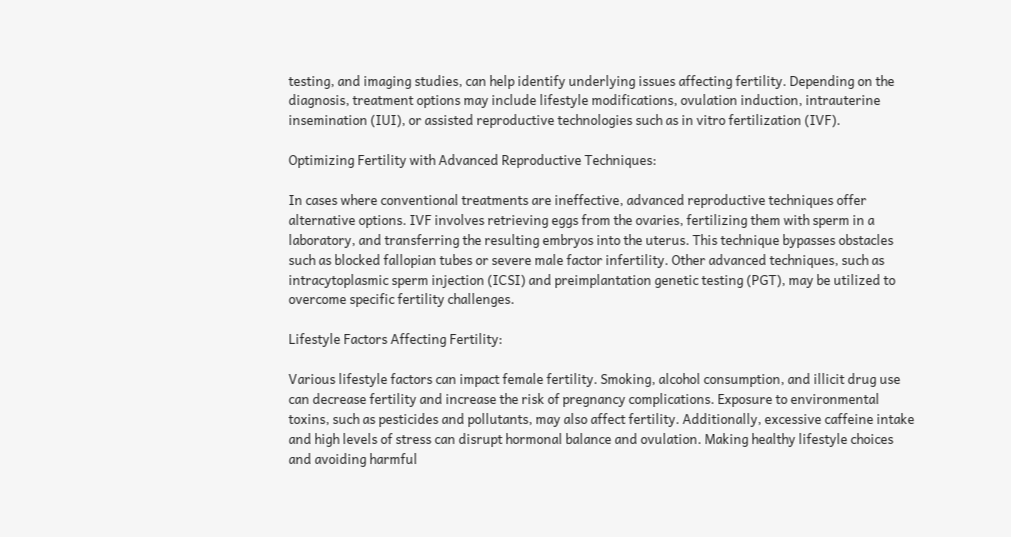testing, and imaging studies, can help identify underlying issues affecting fertility. Depending on the diagnosis, treatment options may include lifestyle modifications, ovulation induction, intrauterine insemination (IUI), or assisted reproductive technologies such as in vitro fertilization (IVF).

Optimizing Fertility with Advanced Reproductive Techniques:

In cases where conventional treatments are ineffective, advanced reproductive techniques offer alternative options. IVF involves retrieving eggs from the ovaries, fertilizing them with sperm in a laboratory, and transferring the resulting embryos into the uterus. This technique bypasses obstacles such as blocked fallopian tubes or severe male factor infertility. Other advanced techniques, such as intracytoplasmic sperm injection (ICSI) and preimplantation genetic testing (PGT), may be utilized to overcome specific fertility challenges.

Lifestyle Factors Affecting Fertility:

Various lifestyle factors can impact female fertility. Smoking, alcohol consumption, and illicit drug use can decrease fertility and increase the risk of pregnancy complications. Exposure to environmental toxins, such as pesticides and pollutants, may also affect fertility. Additionally, excessive caffeine intake and high levels of stress can disrupt hormonal balance and ovulation. Making healthy lifestyle choices and avoiding harmful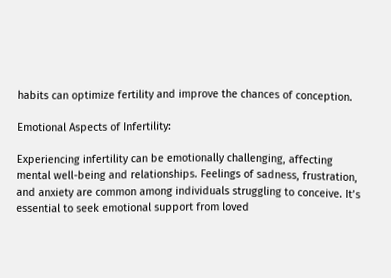habits can optimize fertility and improve the chances of conception.

Emotional Aspects of Infertility:

Experiencing infertility can be emotionally challenging, affecting mental well-being and relationships. Feelings of sadness, frustration, and anxiety are common among individuals struggling to conceive. It’s essential to seek emotional support from loved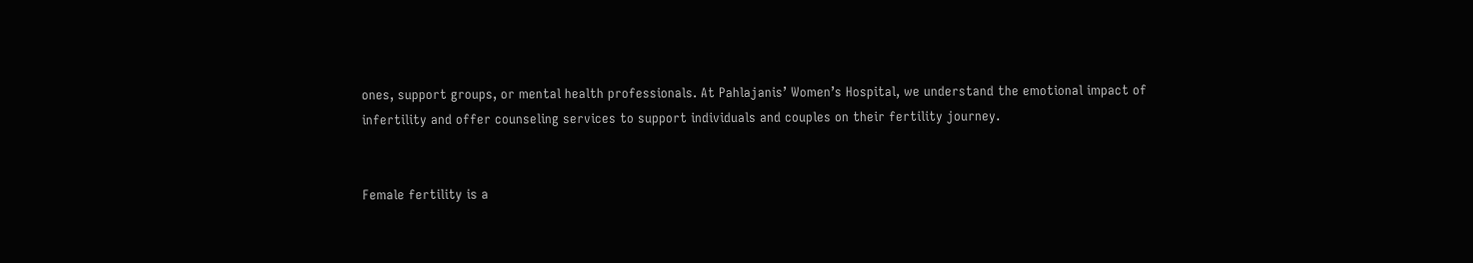ones, support groups, or mental health professionals. At Pahlajanis’ Women’s Hospital, we understand the emotional impact of infertility and offer counseling services to support individuals and couples on their fertility journey.


Female fertility is a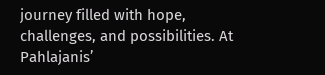journey filled with hope, challenges, and possibilities. At Pahlajanis’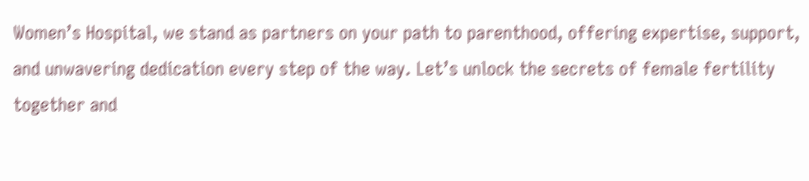Women’s Hospital, we stand as partners on your path to parenthood, offering expertise, support, and unwavering dedication every step of the way. Let’s unlock the secrets of female fertility together and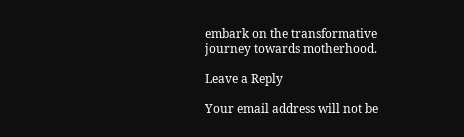embark on the transformative journey towards motherhood.

Leave a Reply

Your email address will not be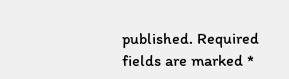published. Required fields are marked *